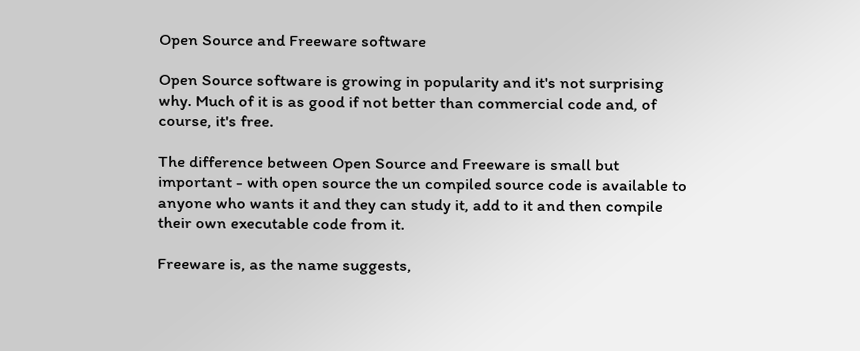Open Source and Freeware software

Open Source software is growing in popularity and it's not surprising why. Much of it is as good if not better than commercial code and, of course, it's free.

The difference between Open Source and Freeware is small but important - with open source the un compiled source code is available to anyone who wants it and they can study it, add to it and then compile their own executable code from it.

Freeware is, as the name suggests,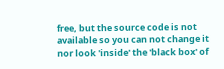free, but the source code is not available so you can not change it nor look 'inside' the 'black box' of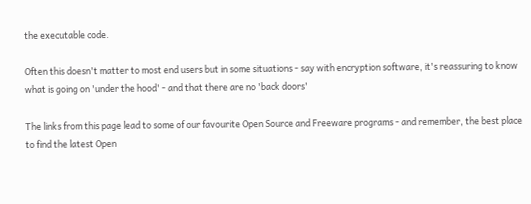the executable code.

Often this doesn't matter to most end users but in some situations - say with encryption software, it's reassuring to know what is going on 'under the hood' - and that there are no 'back doors'

The links from this page lead to some of our favourite Open Source and Freeware programs - and remember, the best place to find the latest Open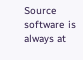Source software is always at